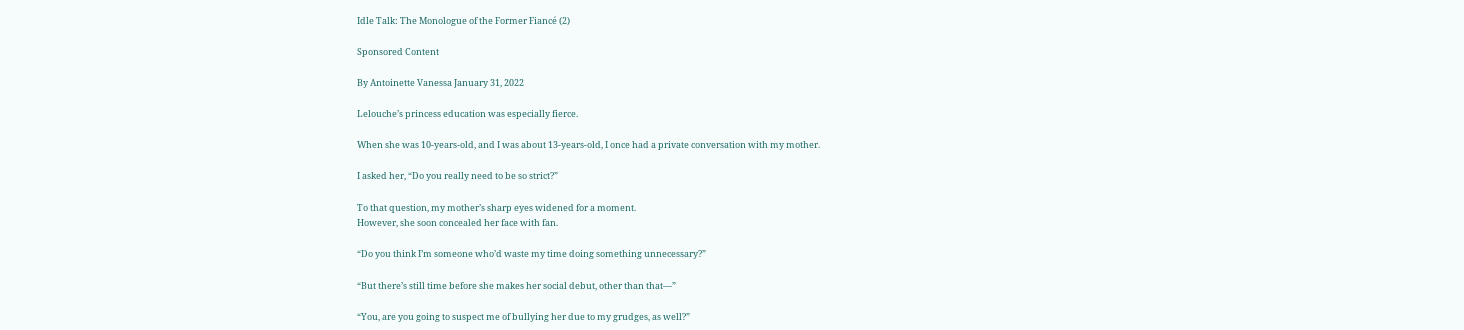Idle Talk: The Monologue of the Former Fiancé (2)

Sponsored Content

By Antoinette Vanessa January 31, 2022

Lelouche’s princess education was especially fierce.

When she was 10-years-old, and I was about 13-years-old, I once had a private conversation with my mother.

I asked her, “Do you really need to be so strict?”

To that question, my mother’s sharp eyes widened for a moment.
However, she soon concealed her face with fan.

“Do you think I’m someone who’d waste my time doing something unnecessary?”

“But there’s still time before she makes her social debut, other than that—”

“You, are you going to suspect me of bullying her due to my grudges, as well?”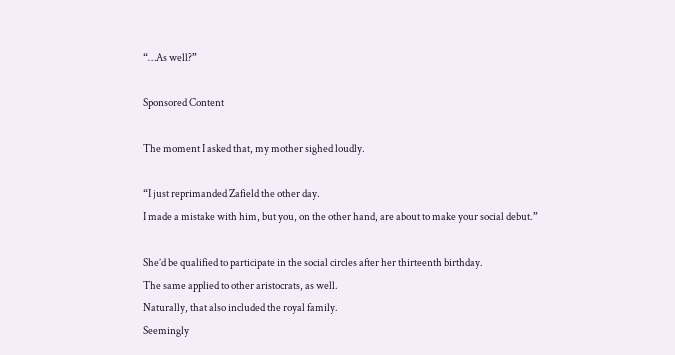“…As well?”

Sponsored Content

The moment I asked that, my mother sighed loudly.

“I just reprimanded Zafield the other day.
I made a mistake with him, but you, on the other hand, are about to make your social debut.”

She’d be qualified to participate in the social circles after her thirteenth birthday.
The same applied to other aristocrats, as well.
Naturally, that also included the royal family.
Seemingly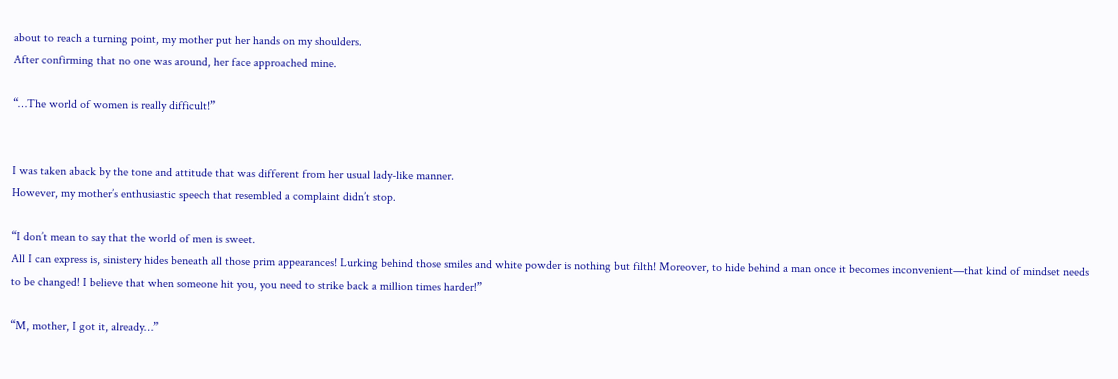about to reach a turning point, my mother put her hands on my shoulders.
After confirming that no one was around, her face approached mine.

“…The world of women is really difficult!”


I was taken aback by the tone and attitude that was different from her usual lady-like manner.
However, my mother’s enthusiastic speech that resembled a complaint didn’t stop.

“I don’t mean to say that the world of men is sweet.
All I can express is, sinistery hides beneath all those prim appearances! Lurking behind those smiles and white powder is nothing but filth! Moreover, to hide behind a man once it becomes inconvenient—that kind of mindset needs to be changed! I believe that when someone hit you, you need to strike back a million times harder!”

“M, mother, I got it, already…”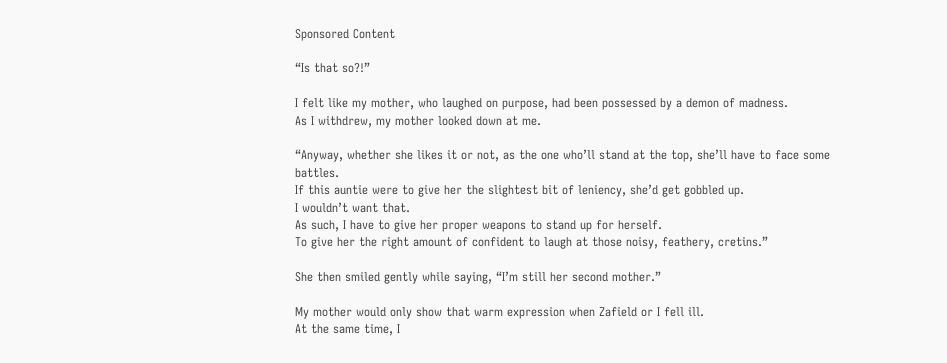Sponsored Content

“Is that so?!”

I felt like my mother, who laughed on purpose, had been possessed by a demon of madness.
As I withdrew, my mother looked down at me.

“Anyway, whether she likes it or not, as the one who’ll stand at the top, she’ll have to face some battles.
If this auntie were to give her the slightest bit of leniency, she’d get gobbled up.
I wouldn’t want that.
As such, I have to give her proper weapons to stand up for herself.
To give her the right amount of confident to laugh at those noisy, feathery, cretins.”

She then smiled gently while saying, “I’m still her second mother.”

My mother would only show that warm expression when Zafield or I fell ill.
At the same time, I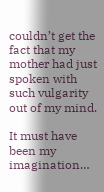couldn’t get the fact that my mother had just spoken with such vulgarity out of my mind.

It must have been my imagination…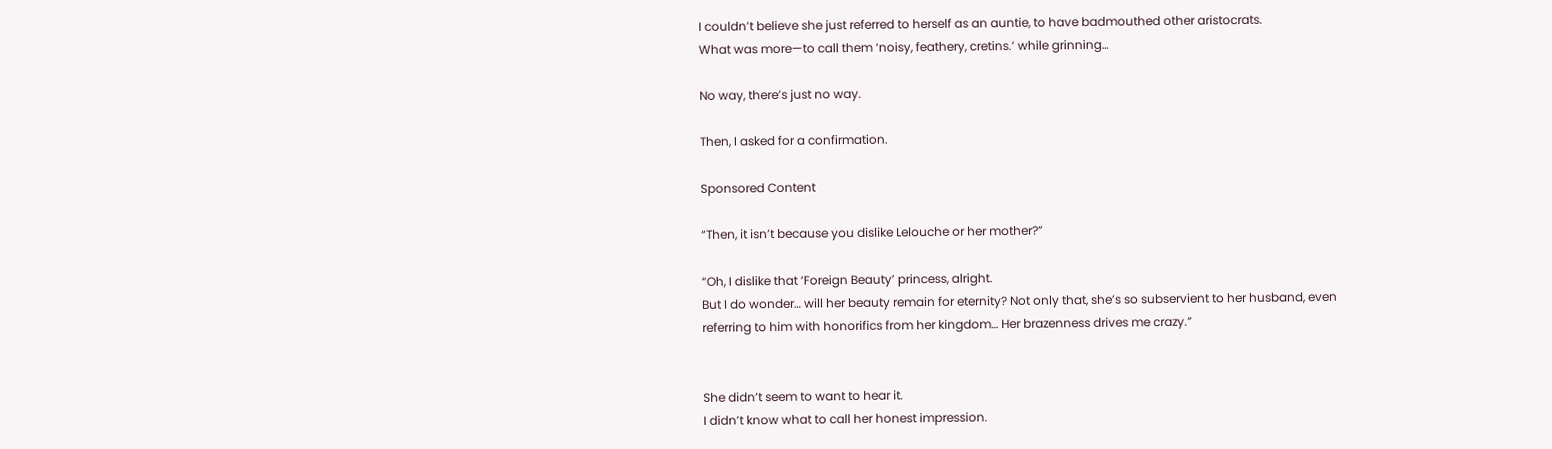I couldn’t believe she just referred to herself as an auntie, to have badmouthed other aristocrats.
What was more—to call them ‘noisy, feathery, cretins.’ while grinning…

No way, there’s just no way.

Then, I asked for a confirmation.

Sponsored Content

“Then, it isn’t because you dislike Lelouche or her mother?”

“Oh, I dislike that ‘Foreign Beauty’ princess, alright.
But I do wonder… will her beauty remain for eternity? Not only that, she’s so subservient to her husband, even referring to him with honorifics from her kingdom… Her brazenness drives me crazy.”


She didn’t seem to want to hear it.
I didn’t know what to call her honest impression.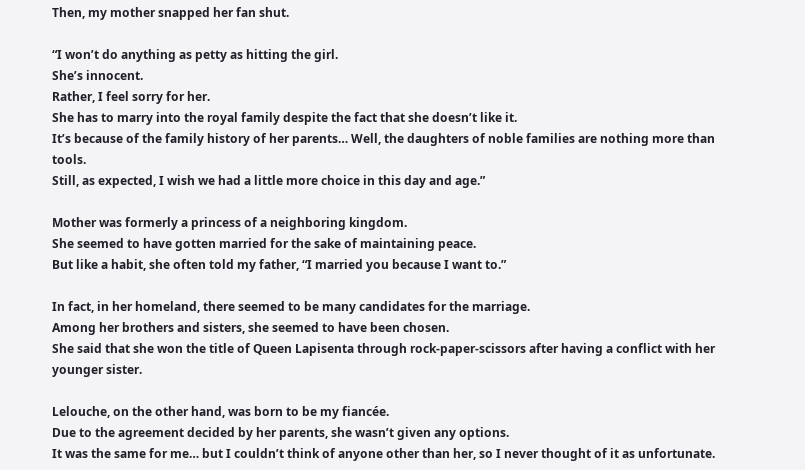Then, my mother snapped her fan shut.

“I won’t do anything as petty as hitting the girl.
She’s innocent.
Rather, I feel sorry for her.
She has to marry into the royal family despite the fact that she doesn’t like it.
It’s because of the family history of her parents… Well, the daughters of noble families are nothing more than tools.
Still, as expected, I wish we had a little more choice in this day and age.”

Mother was formerly a princess of a neighboring kingdom.
She seemed to have gotten married for the sake of maintaining peace.
But like a habit, she often told my father, “I married you because I want to.”

In fact, in her homeland, there seemed to be many candidates for the marriage.
Among her brothers and sisters, she seemed to have been chosen.
She said that she won the title of Queen Lapisenta through rock-paper-scissors after having a conflict with her younger sister.

Lelouche, on the other hand, was born to be my fiancée.
Due to the agreement decided by her parents, she wasn’t given any options.
It was the same for me… but I couldn’t think of anyone other than her, so I never thought of it as unfortunate.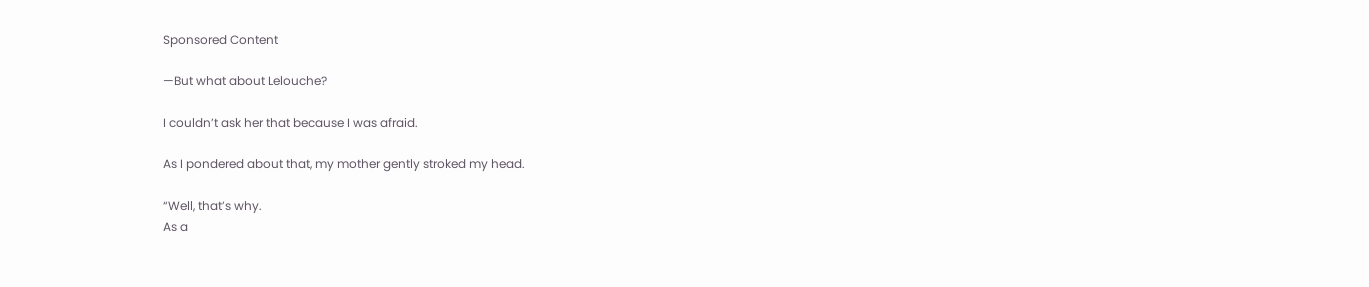Sponsored Content

—But what about Lelouche?

I couldn’t ask her that because I was afraid.

As I pondered about that, my mother gently stroked my head.

“Well, that’s why.
As a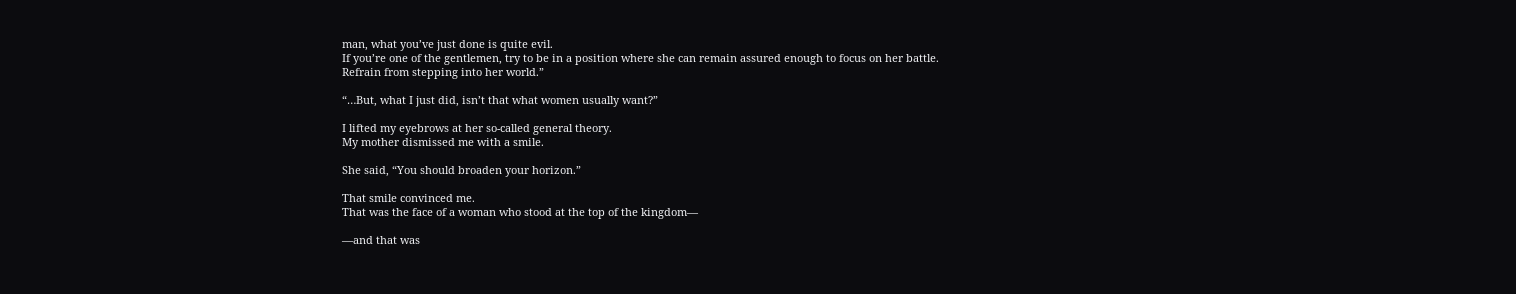man, what you’ve just done is quite evil.
If you’re one of the gentlemen, try to be in a position where she can remain assured enough to focus on her battle.
Refrain from stepping into her world.”

“…But, what I just did, isn’t that what women usually want?”

I lifted my eyebrows at her so-called general theory.
My mother dismissed me with a smile.

She said, “You should broaden your horizon.”

That smile convinced me.
That was the face of a woman who stood at the top of the kingdom—

—and that was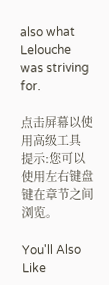also what Lelouche was striving for.

点击屏幕以使用高级工具 提示:您可以使用左右键盘键在章节之间浏览。

You'll Also Like